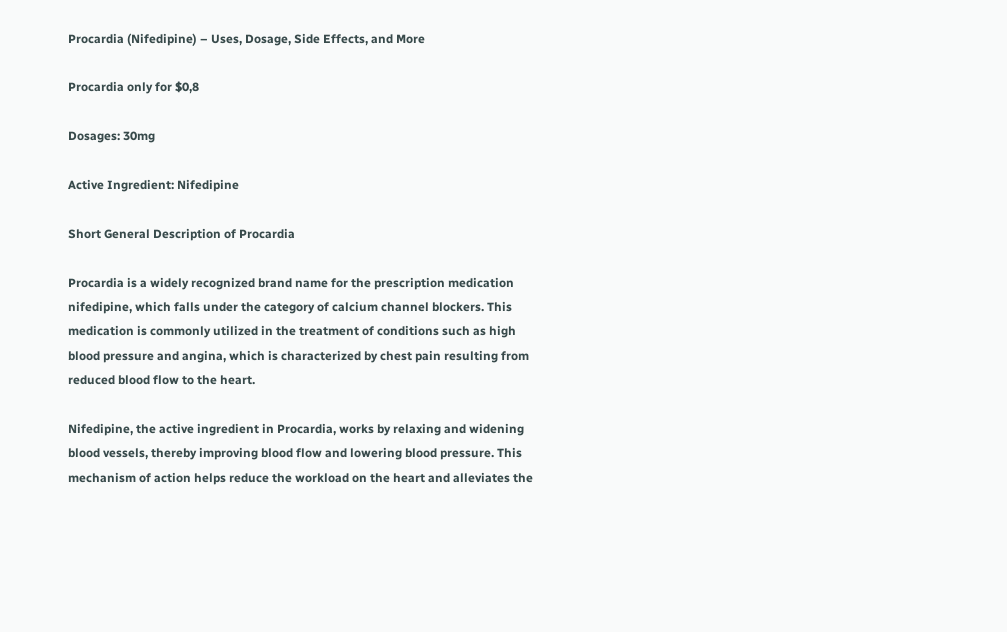Procardia (Nifedipine) – Uses, Dosage, Side Effects, and More

Procardia only for $0,8

Dosages: 30mg

Active Ingredient: Nifedipine

Short General Description of Procardia

Procardia is a widely recognized brand name for the prescription medication nifedipine, which falls under the category of calcium channel blockers. This medication is commonly utilized in the treatment of conditions such as high blood pressure and angina, which is characterized by chest pain resulting from reduced blood flow to the heart.

Nifedipine, the active ingredient in Procardia, works by relaxing and widening blood vessels, thereby improving blood flow and lowering blood pressure. This mechanism of action helps reduce the workload on the heart and alleviates the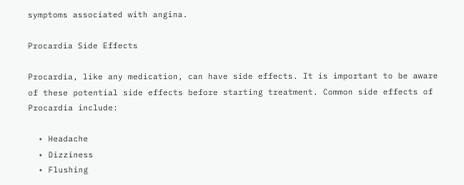symptoms associated with angina.

Procardia Side Effects

Procardia, like any medication, can have side effects. It is important to be aware of these potential side effects before starting treatment. Common side effects of Procardia include:

  • Headache
  • Dizziness
  • Flushing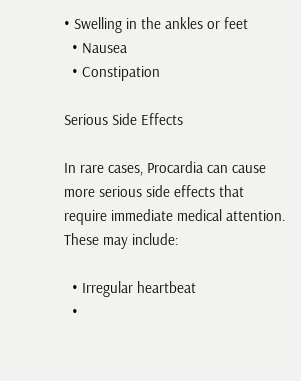• Swelling in the ankles or feet
  • Nausea
  • Constipation

Serious Side Effects

In rare cases, Procardia can cause more serious side effects that require immediate medical attention. These may include:

  • Irregular heartbeat
  •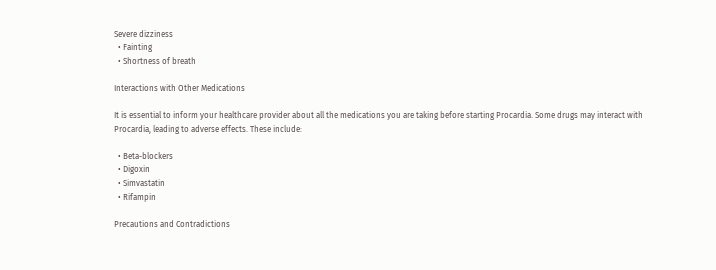Severe dizziness
  • Fainting
  • Shortness of breath

Interactions with Other Medications

It is essential to inform your healthcare provider about all the medications you are taking before starting Procardia. Some drugs may interact with Procardia, leading to adverse effects. These include:

  • Beta-blockers
  • Digoxin
  • Simvastatin
  • Rifampin

Precautions and Contradictions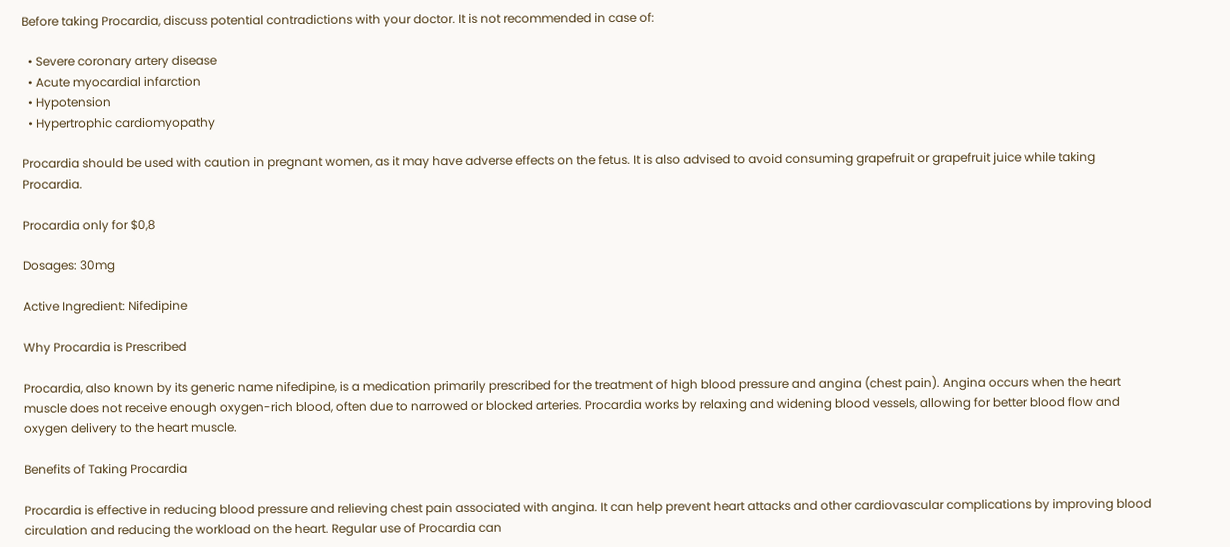Before taking Procardia, discuss potential contradictions with your doctor. It is not recommended in case of:

  • Severe coronary artery disease
  • Acute myocardial infarction
  • Hypotension
  • Hypertrophic cardiomyopathy

Procardia should be used with caution in pregnant women, as it may have adverse effects on the fetus. It is also advised to avoid consuming grapefruit or grapefruit juice while taking Procardia.

Procardia only for $0,8

Dosages: 30mg

Active Ingredient: Nifedipine

Why Procardia is Prescribed

Procardia, also known by its generic name nifedipine, is a medication primarily prescribed for the treatment of high blood pressure and angina (chest pain). Angina occurs when the heart muscle does not receive enough oxygen-rich blood, often due to narrowed or blocked arteries. Procardia works by relaxing and widening blood vessels, allowing for better blood flow and oxygen delivery to the heart muscle.

Benefits of Taking Procardia

Procardia is effective in reducing blood pressure and relieving chest pain associated with angina. It can help prevent heart attacks and other cardiovascular complications by improving blood circulation and reducing the workload on the heart. Regular use of Procardia can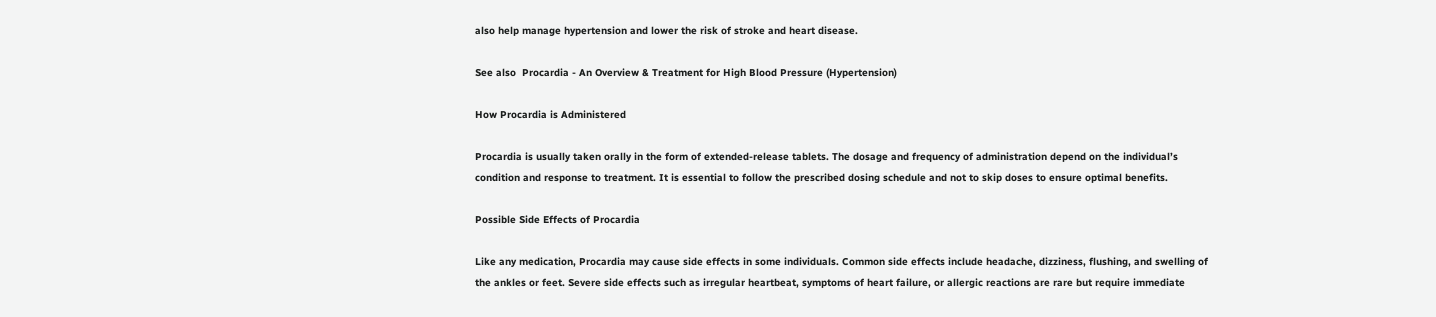also help manage hypertension and lower the risk of stroke and heart disease.

See also  Procardia - An Overview & Treatment for High Blood Pressure (Hypertension)

How Procardia is Administered

Procardia is usually taken orally in the form of extended-release tablets. The dosage and frequency of administration depend on the individual’s condition and response to treatment. It is essential to follow the prescribed dosing schedule and not to skip doses to ensure optimal benefits.

Possible Side Effects of Procardia

Like any medication, Procardia may cause side effects in some individuals. Common side effects include headache, dizziness, flushing, and swelling of the ankles or feet. Severe side effects such as irregular heartbeat, symptoms of heart failure, or allergic reactions are rare but require immediate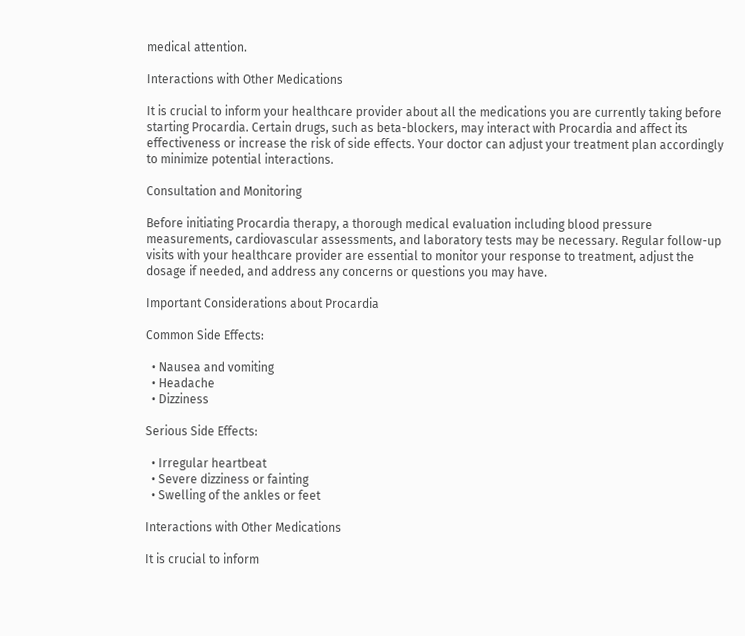medical attention.

Interactions with Other Medications

It is crucial to inform your healthcare provider about all the medications you are currently taking before starting Procardia. Certain drugs, such as beta-blockers, may interact with Procardia and affect its effectiveness or increase the risk of side effects. Your doctor can adjust your treatment plan accordingly to minimize potential interactions.

Consultation and Monitoring

Before initiating Procardia therapy, a thorough medical evaluation including blood pressure measurements, cardiovascular assessments, and laboratory tests may be necessary. Regular follow-up visits with your healthcare provider are essential to monitor your response to treatment, adjust the dosage if needed, and address any concerns or questions you may have.

Important Considerations about Procardia

Common Side Effects:

  • Nausea and vomiting
  • Headache
  • Dizziness

Serious Side Effects:

  • Irregular heartbeat
  • Severe dizziness or fainting
  • Swelling of the ankles or feet

Interactions with Other Medications

It is crucial to inform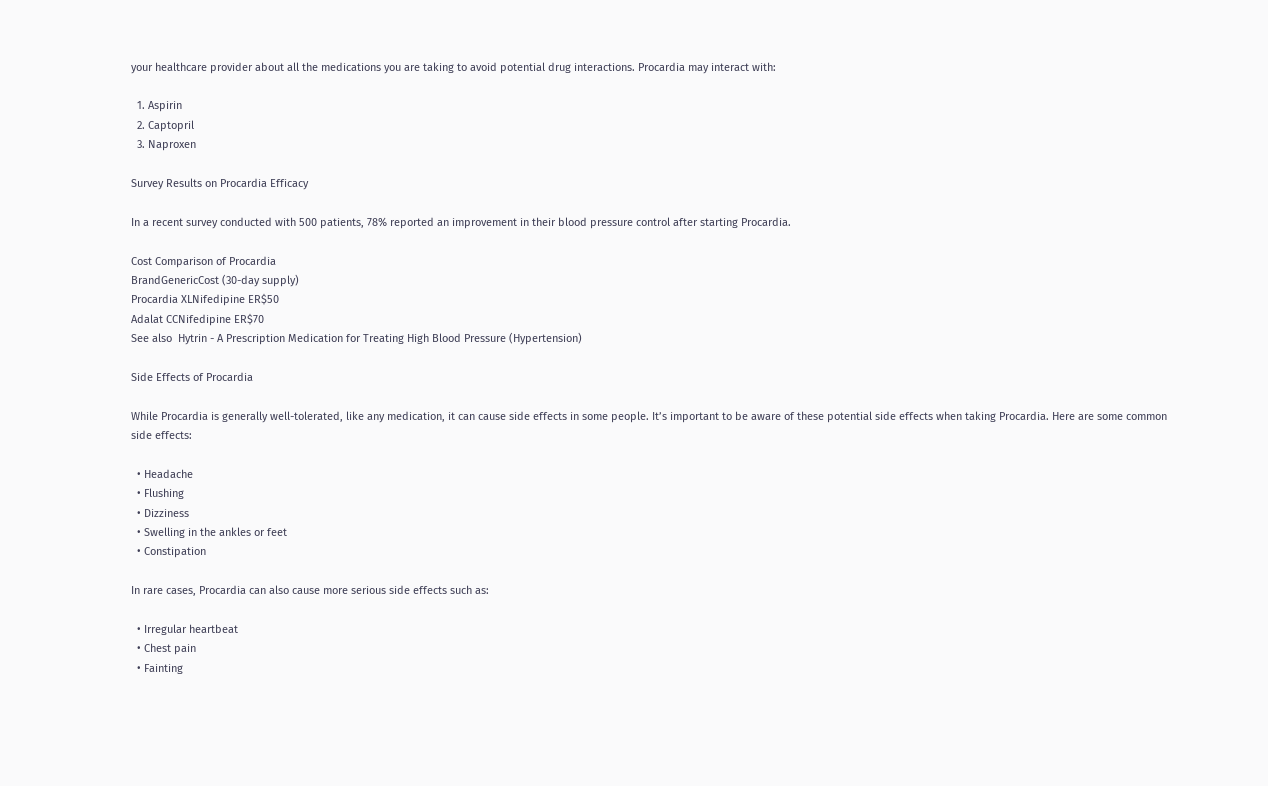your healthcare provider about all the medications you are taking to avoid potential drug interactions. Procardia may interact with:

  1. Aspirin
  2. Captopril
  3. Naproxen

Survey Results on Procardia Efficacy

In a recent survey conducted with 500 patients, 78% reported an improvement in their blood pressure control after starting Procardia.

Cost Comparison of Procardia
BrandGenericCost (30-day supply)
Procardia XLNifedipine ER$50
Adalat CCNifedipine ER$70
See also  Hytrin - A Prescription Medication for Treating High Blood Pressure (Hypertension)

Side Effects of Procardia

While Procardia is generally well-tolerated, like any medication, it can cause side effects in some people. It’s important to be aware of these potential side effects when taking Procardia. Here are some common side effects:

  • Headache
  • Flushing
  • Dizziness
  • Swelling in the ankles or feet
  • Constipation

In rare cases, Procardia can also cause more serious side effects such as:

  • Irregular heartbeat
  • Chest pain
  • Fainting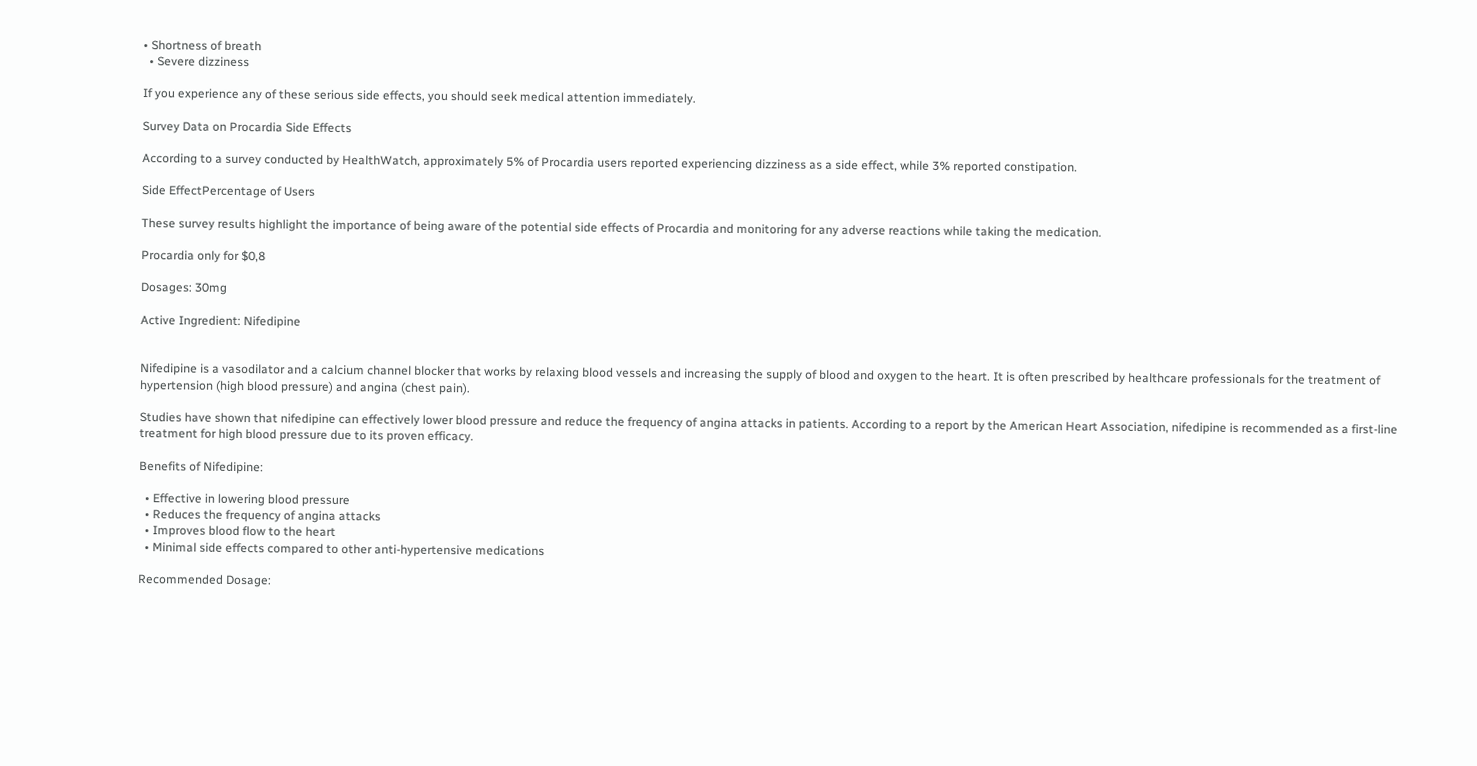• Shortness of breath
  • Severe dizziness

If you experience any of these serious side effects, you should seek medical attention immediately.

Survey Data on Procardia Side Effects

According to a survey conducted by HealthWatch, approximately 5% of Procardia users reported experiencing dizziness as a side effect, while 3% reported constipation.

Side EffectPercentage of Users

These survey results highlight the importance of being aware of the potential side effects of Procardia and monitoring for any adverse reactions while taking the medication.

Procardia only for $0,8

Dosages: 30mg

Active Ingredient: Nifedipine


Nifedipine is a vasodilator and a calcium channel blocker that works by relaxing blood vessels and increasing the supply of blood and oxygen to the heart. It is often prescribed by healthcare professionals for the treatment of hypertension (high blood pressure) and angina (chest pain).

Studies have shown that nifedipine can effectively lower blood pressure and reduce the frequency of angina attacks in patients. According to a report by the American Heart Association, nifedipine is recommended as a first-line treatment for high blood pressure due to its proven efficacy.

Benefits of Nifedipine:

  • Effective in lowering blood pressure
  • Reduces the frequency of angina attacks
  • Improves blood flow to the heart
  • Minimal side effects compared to other anti-hypertensive medications

Recommended Dosage: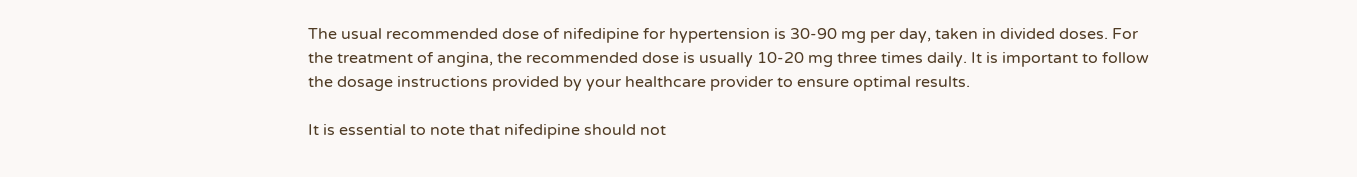The usual recommended dose of nifedipine for hypertension is 30-90 mg per day, taken in divided doses. For the treatment of angina, the recommended dose is usually 10-20 mg three times daily. It is important to follow the dosage instructions provided by your healthcare provider to ensure optimal results.

It is essential to note that nifedipine should not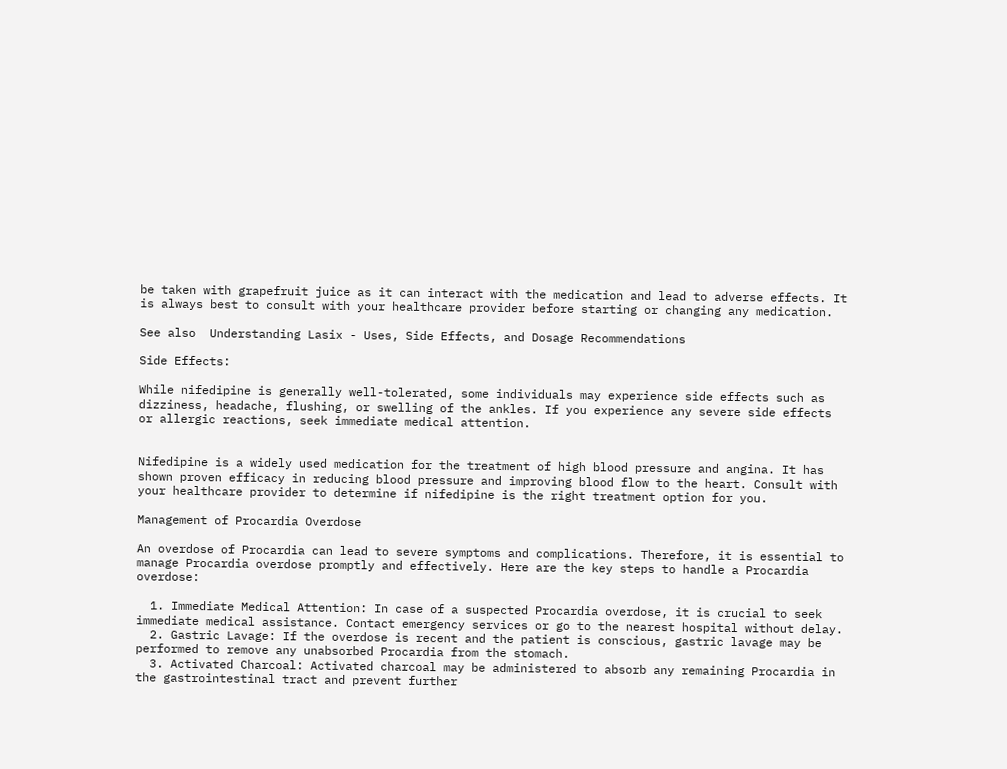be taken with grapefruit juice as it can interact with the medication and lead to adverse effects. It is always best to consult with your healthcare provider before starting or changing any medication.

See also  Understanding Lasix - Uses, Side Effects, and Dosage Recommendations

Side Effects:

While nifedipine is generally well-tolerated, some individuals may experience side effects such as dizziness, headache, flushing, or swelling of the ankles. If you experience any severe side effects or allergic reactions, seek immediate medical attention.


Nifedipine is a widely used medication for the treatment of high blood pressure and angina. It has shown proven efficacy in reducing blood pressure and improving blood flow to the heart. Consult with your healthcare provider to determine if nifedipine is the right treatment option for you.

Management of Procardia Overdose

An overdose of Procardia can lead to severe symptoms and complications. Therefore, it is essential to manage Procardia overdose promptly and effectively. Here are the key steps to handle a Procardia overdose:

  1. Immediate Medical Attention: In case of a suspected Procardia overdose, it is crucial to seek immediate medical assistance. Contact emergency services or go to the nearest hospital without delay.
  2. Gastric Lavage: If the overdose is recent and the patient is conscious, gastric lavage may be performed to remove any unabsorbed Procardia from the stomach.
  3. Activated Charcoal: Activated charcoal may be administered to absorb any remaining Procardia in the gastrointestinal tract and prevent further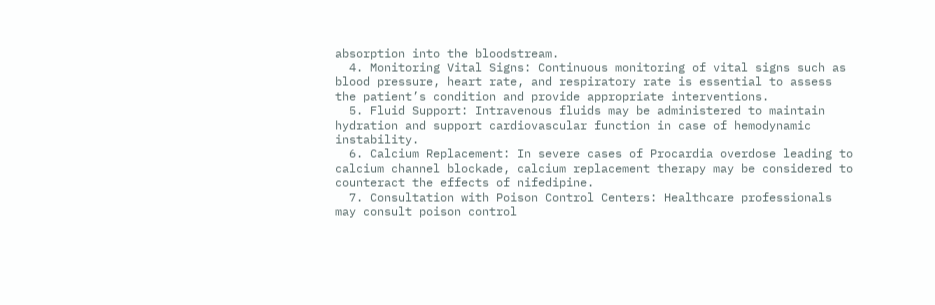absorption into the bloodstream.
  4. Monitoring Vital Signs: Continuous monitoring of vital signs such as blood pressure, heart rate, and respiratory rate is essential to assess the patient’s condition and provide appropriate interventions.
  5. Fluid Support: Intravenous fluids may be administered to maintain hydration and support cardiovascular function in case of hemodynamic instability.
  6. Calcium Replacement: In severe cases of Procardia overdose leading to calcium channel blockade, calcium replacement therapy may be considered to counteract the effects of nifedipine.
  7. Consultation with Poison Control Centers: Healthcare professionals may consult poison control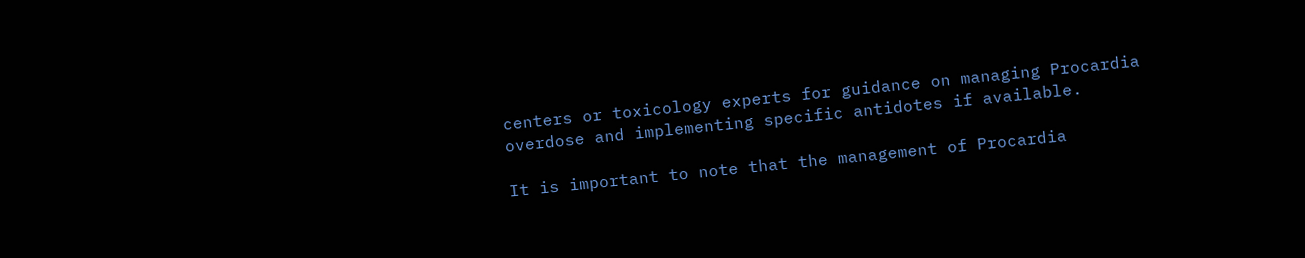centers or toxicology experts for guidance on managing Procardia overdose and implementing specific antidotes if available.

It is important to note that the management of Procardia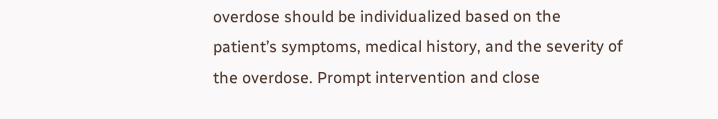overdose should be individualized based on the patient’s symptoms, medical history, and the severity of the overdose. Prompt intervention and close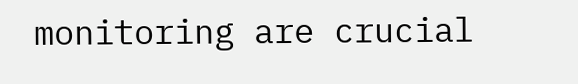monitoring are crucial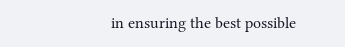in ensuring the best possible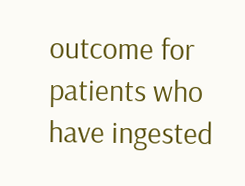outcome for patients who have ingested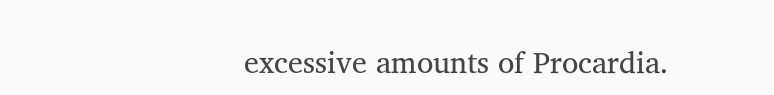excessive amounts of Procardia.